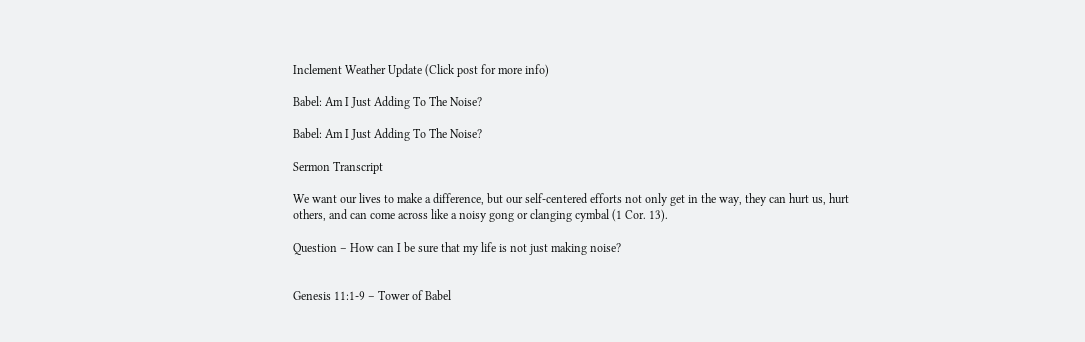Inclement Weather Update (Click post for more info)

Babel: Am I Just Adding To The Noise?

Babel: Am I Just Adding To The Noise?

Sermon Transcript

We want our lives to make a difference, but our self-centered efforts not only get in the way, they can hurt us, hurt others, and can come across like a noisy gong or clanging cymbal (1 Cor. 13).

Question – How can I be sure that my life is not just making noise?


Genesis 11:1-9 – Tower of Babel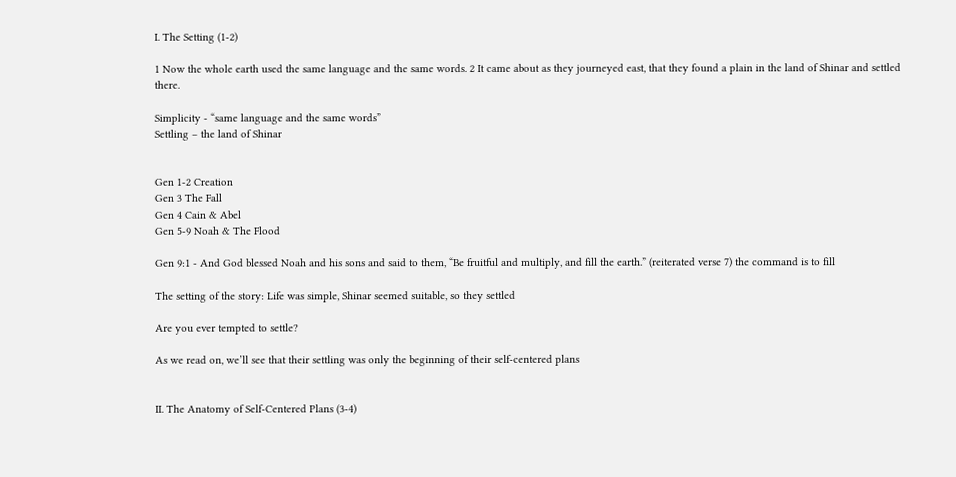I. The Setting (1-2)

1 Now the whole earth used the same language and the same words. 2 It came about as they journeyed east, that they found a plain in the land of Shinar and settled there.

Simplicity - “same language and the same words”
Settling – the land of Shinar


Gen 1-2 Creation
Gen 3 The Fall
Gen 4 Cain & Abel
Gen 5-9 Noah & The Flood

Gen 9:1 - And God blessed Noah and his sons and said to them, “Be fruitful and multiply, and fill the earth.” (reiterated verse 7) the command is to fill

The setting of the story: Life was simple, Shinar seemed suitable, so they settled

Are you ever tempted to settle?

As we read on, we’ll see that their settling was only the beginning of their self-centered plans


II. The Anatomy of Self-Centered Plans (3-4)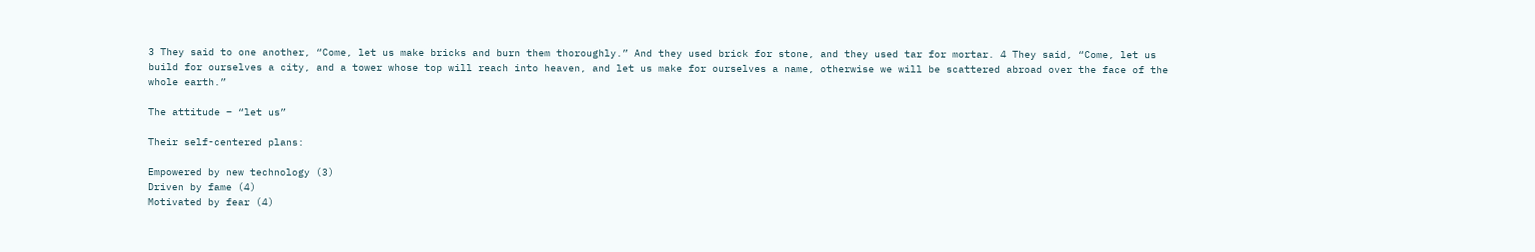3 They said to one another, “Come, let us make bricks and burn them thoroughly.” And they used brick for stone, and they used tar for mortar. 4 They said, “Come, let us build for ourselves a city, and a tower whose top will reach into heaven, and let us make for ourselves a name, otherwise we will be scattered abroad over the face of the whole earth.”

The attitude – “let us”

Their self-centered plans:

Empowered by new technology (3)
Driven by fame (4)
Motivated by fear (4)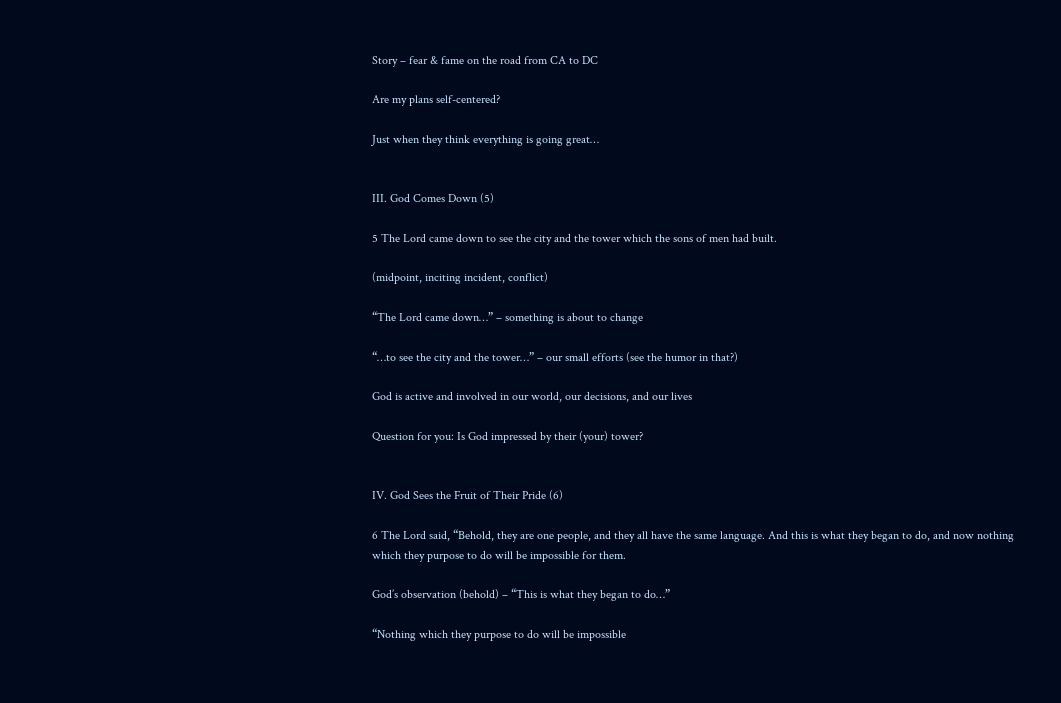Story – fear & fame on the road from CA to DC

Are my plans self-centered?

Just when they think everything is going great…


III. God Comes Down (5)

5 The Lord came down to see the city and the tower which the sons of men had built.

(midpoint, inciting incident, conflict)

“The Lord came down…” – something is about to change

“…to see the city and the tower…” – our small efforts (see the humor in that?)

God is active and involved in our world, our decisions, and our lives

Question for you: Is God impressed by their (your) tower?


IV. God Sees the Fruit of Their Pride (6)

6 The Lord said, “Behold, they are one people, and they all have the same language. And this is what they began to do, and now nothing which they purpose to do will be impossible for them.

God’s observation (behold) – “This is what they began to do…”

“Nothing which they purpose to do will be impossible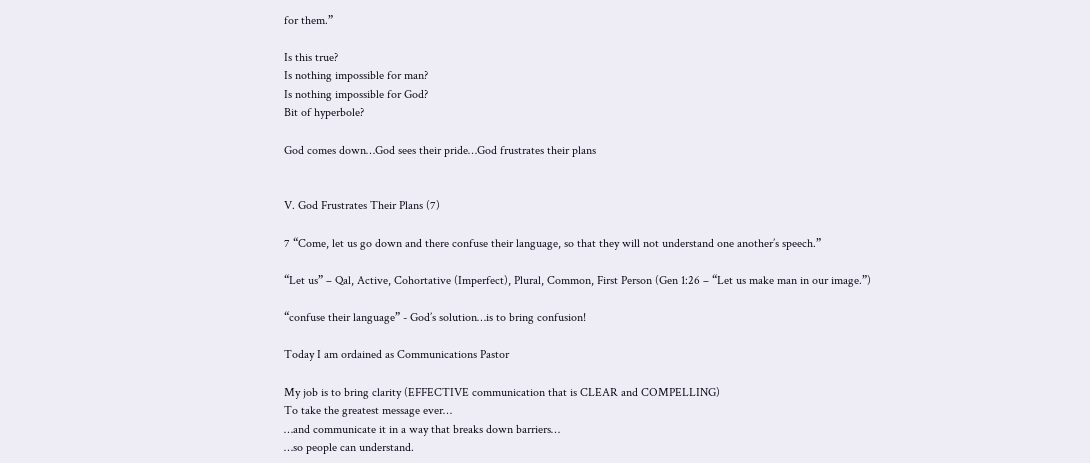for them.”

Is this true?
Is nothing impossible for man?
Is nothing impossible for God?
Bit of hyperbole?

God comes down…God sees their pride…God frustrates their plans


V. God Frustrates Their Plans (7)

7 “Come, let us go down and there confuse their language, so that they will not understand one another’s speech.”

“Let us” – Qal, Active, Cohortative (Imperfect), Plural, Common, First Person (Gen 1:26 – “Let us make man in our image.”)

“confuse their language” - God’s solution…is to bring confusion!

Today I am ordained as Communications Pastor

My job is to bring clarity (EFFECTIVE communication that is CLEAR and COMPELLING)
To take the greatest message ever…
…and communicate it in a way that breaks down barriers…
…so people can understand.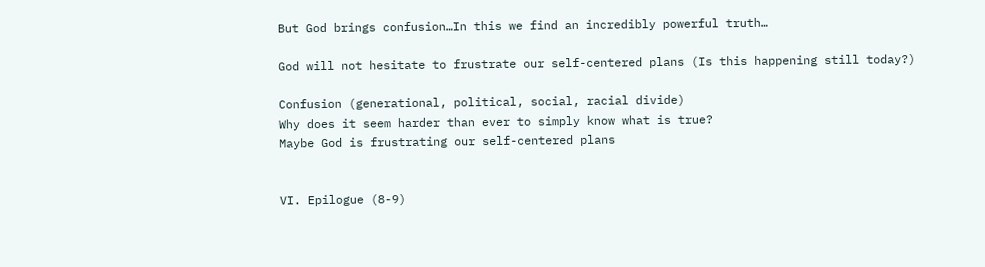But God brings confusion…In this we find an incredibly powerful truth…

God will not hesitate to frustrate our self-centered plans (Is this happening still today?)

Confusion (generational, political, social, racial divide)
Why does it seem harder than ever to simply know what is true?
Maybe God is frustrating our self-centered plans


VI. Epilogue (8-9)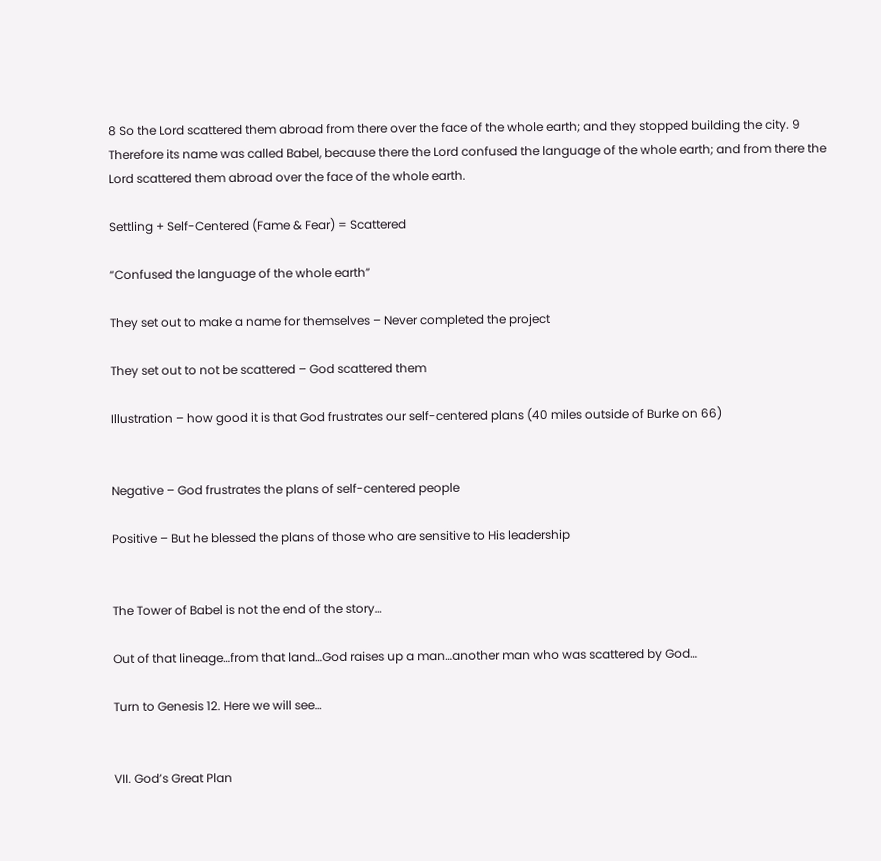8 So the Lord scattered them abroad from there over the face of the whole earth; and they stopped building the city. 9 Therefore its name was called Babel, because there the Lord confused the language of the whole earth; and from there the Lord scattered them abroad over the face of the whole earth.

Settling + Self-Centered (Fame & Fear) = Scattered

“Confused the language of the whole earth”

They set out to make a name for themselves – Never completed the project

They set out to not be scattered – God scattered them

Illustration – how good it is that God frustrates our self-centered plans (40 miles outside of Burke on 66)


Negative – God frustrates the plans of self-centered people

Positive – But he blessed the plans of those who are sensitive to His leadership


The Tower of Babel is not the end of the story…

Out of that lineage…from that land…God raises up a man…another man who was scattered by God…

Turn to Genesis 12. Here we will see…


VII. God’s Great Plan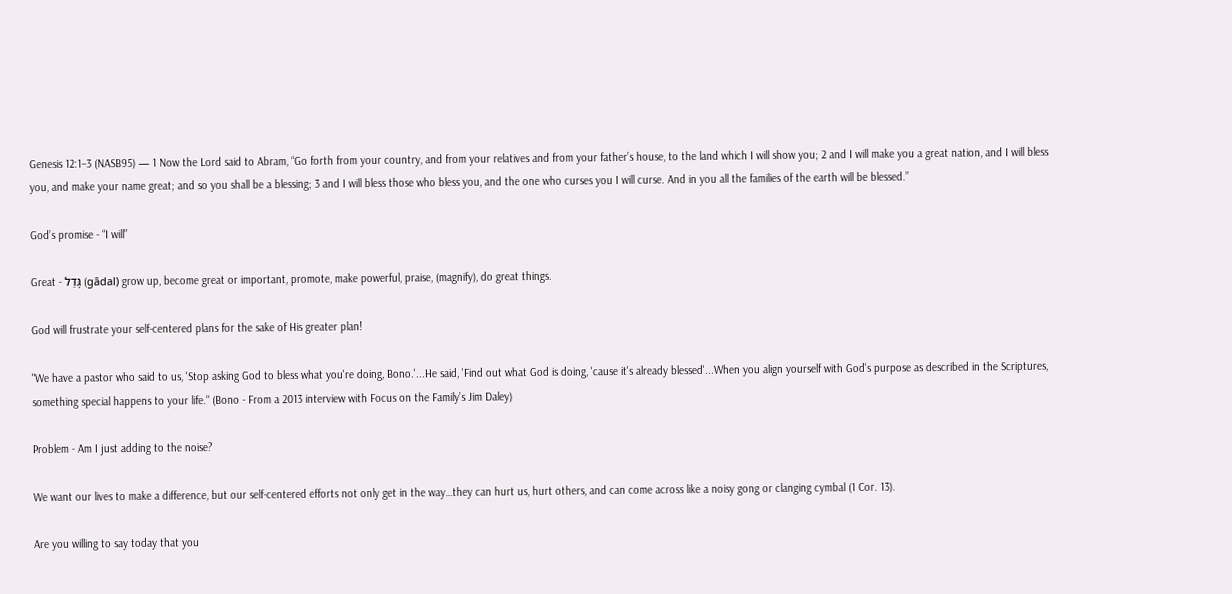Genesis 12:1–3 (NASB95) — 1 Now the Lord said to Abram, “Go forth from your country, and from your relatives and from your father’s house, to the land which I will show you; 2 and I will make you a great nation, and I will bless you, and make your name great; and so you shall be a blessing; 3 and I will bless those who bless you, and the one who curses you I will curse. And in you all the families of the earth will be blessed.”

God’s promise - “I will”

Great - גָּדַל (gādal) grow up, become great or important, promote, make powerful, praise, (magnify), do great things.

God will frustrate your self-centered plans for the sake of His greater plan!

"We have a pastor who said to us, 'Stop asking God to bless what you're doing, Bono.'...He said, 'Find out what God is doing, 'cause it's already blessed'...When you align yourself with God's purpose as described in the Scriptures, something special happens to your life." (Bono - From a 2013 interview with Focus on the Family’s Jim Daley)

Problem - Am I just adding to the noise?

We want our lives to make a difference, but our self-centered efforts not only get in the way…they can hurt us, hurt others, and can come across like a noisy gong or clanging cymbal (1 Cor. 13).

Are you willing to say today that you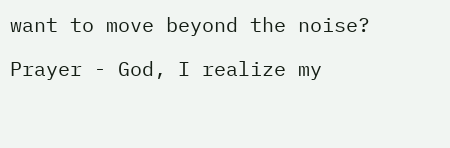want to move beyond the noise?

Prayer - God, I realize my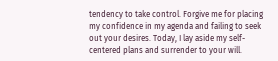tendency to take control. Forgive me for placing my confidence in my agenda and failing to seek out your desires. Today, I lay aside my self-centered plans and surrender to your will.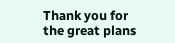Thank you for the great plans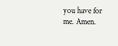you have for me. Amen.